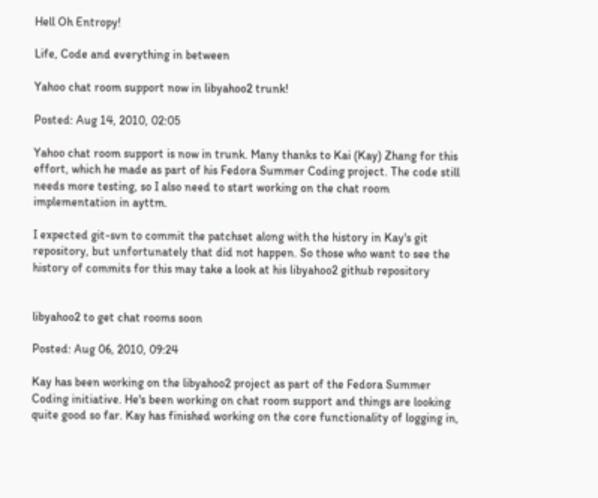Hell Oh Entropy!

Life, Code and everything in between

Yahoo chat room support now in libyahoo2 trunk!

Posted: Aug 14, 2010, 02:05

Yahoo chat room support is now in trunk. Many thanks to Kai (Kay) Zhang for this effort, which he made as part of his Fedora Summer Coding project. The code still needs more testing, so I also need to start working on the chat room implementation in ayttm.

I expected git-svn to commit the patchset along with the history in Kay's git repository, but unfortunately that did not happen. So those who want to see the history of commits for this may take a look at his libyahoo2 github repository


libyahoo2 to get chat rooms soon

Posted: Aug 06, 2010, 09:24

Kay has been working on the libyahoo2 project as part of the Fedora Summer Coding initiative. He's been working on chat room support and things are looking quite good so far. Kay has finished working on the core functionality of logging in,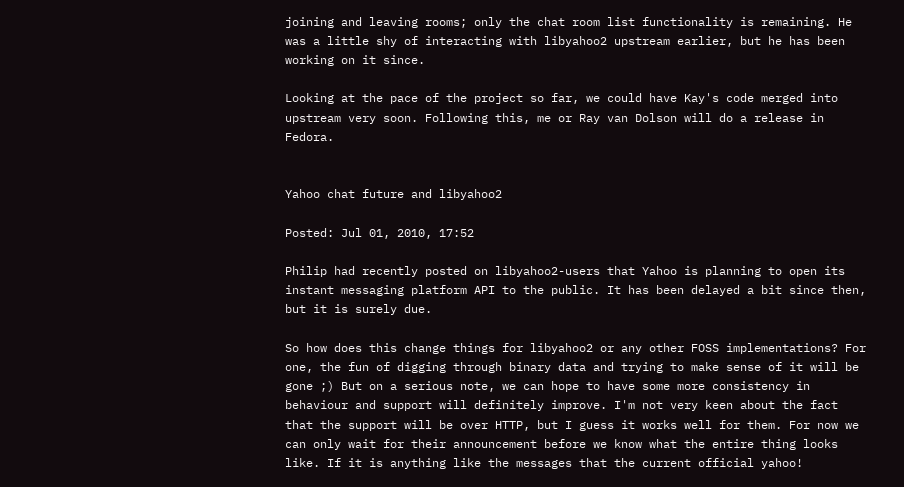joining and leaving rooms; only the chat room list functionality is remaining. He was a little shy of interacting with libyahoo2 upstream earlier, but he has been working on it since.

Looking at the pace of the project so far, we could have Kay's code merged into upstream very soon. Following this, me or Ray van Dolson will do a release in Fedora.


Yahoo chat future and libyahoo2

Posted: Jul 01, 2010, 17:52

Philip had recently posted on libyahoo2-users that Yahoo is planning to open its instant messaging platform API to the public. It has been delayed a bit since then, but it is surely due.

So how does this change things for libyahoo2 or any other FOSS implementations? For one, the fun of digging through binary data and trying to make sense of it will be gone ;) But on a serious note, we can hope to have some more consistency in behaviour and support will definitely improve. I'm not very keen about the fact that the support will be over HTTP, but I guess it works well for them. For now we can only wait for their announcement before we know what the entire thing looks like. If it is anything like the messages that the current official yahoo!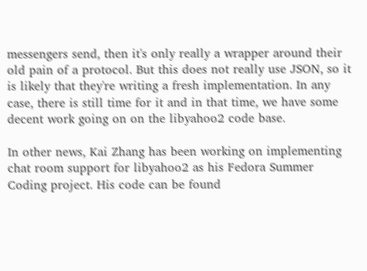messengers send, then it's only really a wrapper around their old pain of a protocol. But this does not really use JSON, so it is likely that they're writing a fresh implementation. In any case, there is still time for it and in that time, we have some decent work going on on the libyahoo2 code base.

In other news, Kai Zhang has been working on implementing chat room support for libyahoo2 as his Fedora Summer Coding project. His code can be found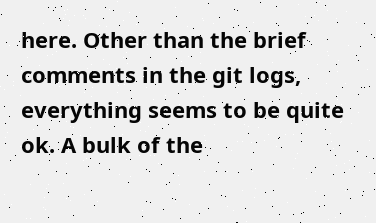here. Other than the brief comments in the git logs, everything seems to be quite ok. A bulk of the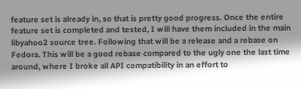feature set is already in, so that is pretty good progress. Once the entire feature set is completed and tested, I will have them included in the main libyahoo2 source tree. Following that will be a release and a rebase on Fedora. This will be a good rebase compared to the ugly one the last time around, where I broke all API compatibility in an effort to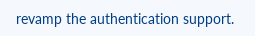revamp the authentication support.